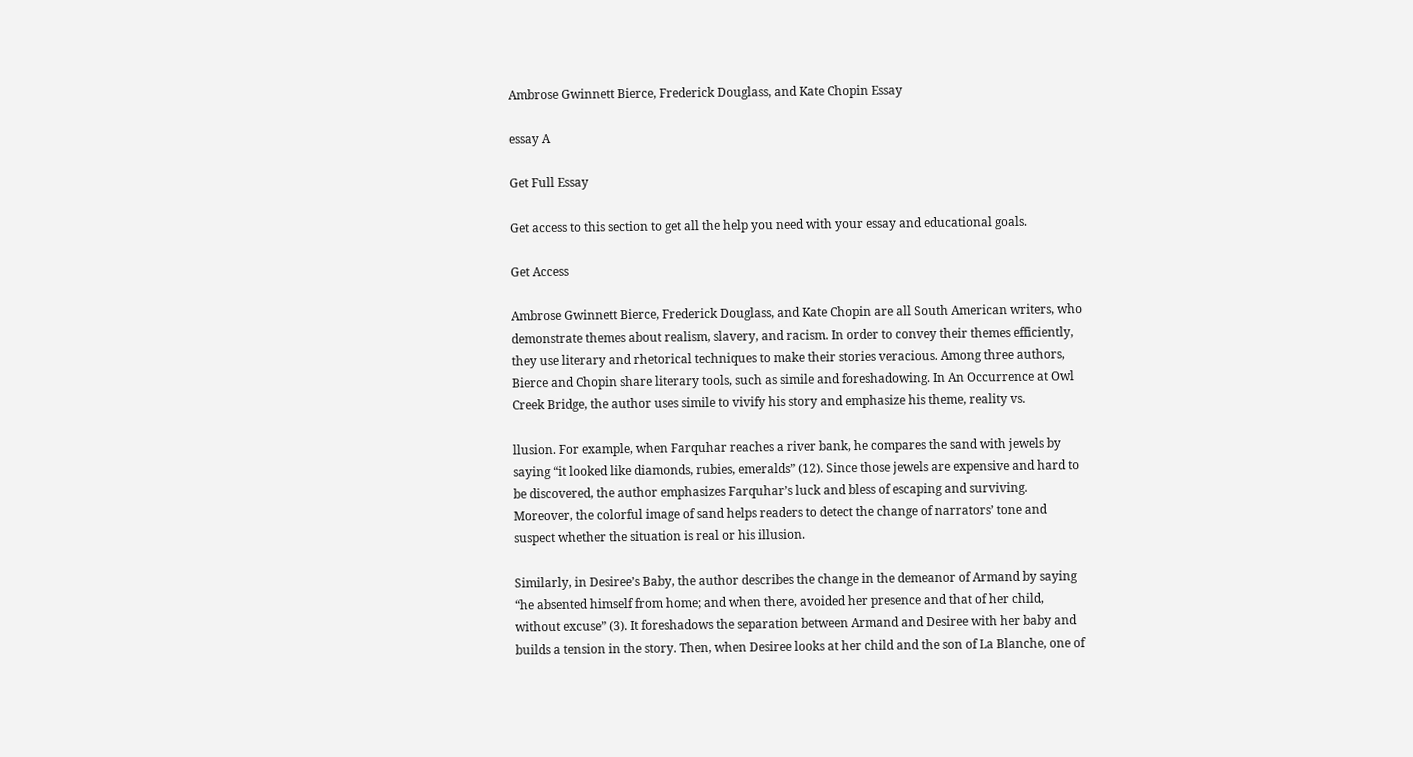Ambrose Gwinnett Bierce, Frederick Douglass, and Kate Chopin Essay

essay A

Get Full Essay

Get access to this section to get all the help you need with your essay and educational goals.

Get Access

Ambrose Gwinnett Bierce, Frederick Douglass, and Kate Chopin are all South American writers, who demonstrate themes about realism, slavery, and racism. In order to convey their themes efficiently, they use literary and rhetorical techniques to make their stories veracious. Among three authors, Bierce and Chopin share literary tools, such as simile and foreshadowing. In An Occurrence at Owl Creek Bridge, the author uses simile to vivify his story and emphasize his theme, reality vs.

llusion. For example, when Farquhar reaches a river bank, he compares the sand with jewels by saying “it looked like diamonds, rubies, emeralds” (12). Since those jewels are expensive and hard to be discovered, the author emphasizes Farquhar’s luck and bless of escaping and surviving. Moreover, the colorful image of sand helps readers to detect the change of narrators’ tone and suspect whether the situation is real or his illusion.

Similarly, in Desiree’s Baby, the author describes the change in the demeanor of Armand by saying “he absented himself from home; and when there, avoided her presence and that of her child, without excuse” (3). It foreshadows the separation between Armand and Desiree with her baby and builds a tension in the story. Then, when Desiree looks at her child and the son of La Blanche, one of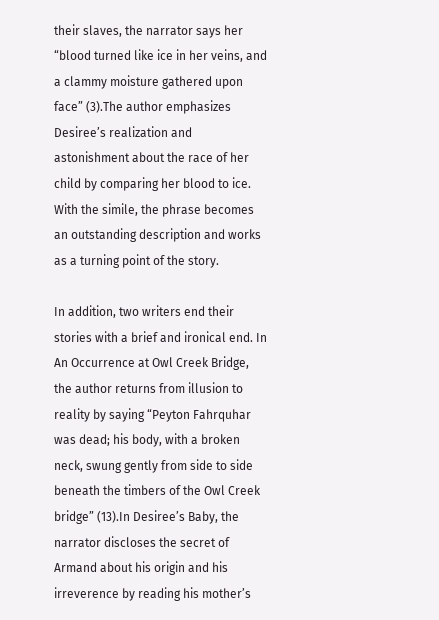their slaves, the narrator says her “blood turned like ice in her veins, and a clammy moisture gathered upon face” (3).The author emphasizes Desiree’s realization and astonishment about the race of her child by comparing her blood to ice. With the simile, the phrase becomes an outstanding description and works as a turning point of the story.

In addition, two writers end their stories with a brief and ironical end. In An Occurrence at Owl Creek Bridge, the author returns from illusion to reality by saying “Peyton Fahrquhar was dead; his body, with a broken neck, swung gently from side to side beneath the timbers of the Owl Creek bridge” (13).In Desiree’s Baby, the narrator discloses the secret of Armand about his origin and his irreverence by reading his mother’s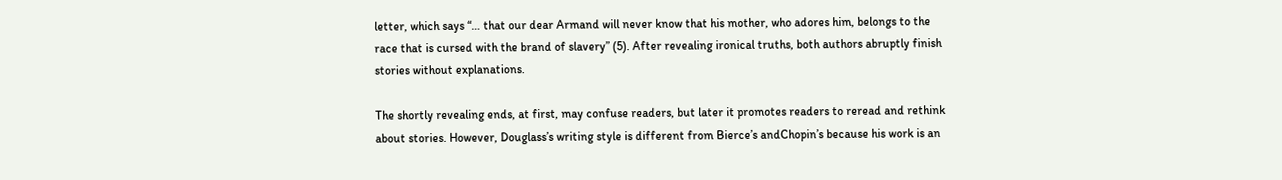letter, which says “… that our dear Armand will never know that his mother, who adores him, belongs to the race that is cursed with the brand of slavery” (5). After revealing ironical truths, both authors abruptly finish stories without explanations.

The shortly revealing ends, at first, may confuse readers, but later it promotes readers to reread and rethink about stories. However, Douglass’s writing style is different from Bierce’s andChopin’s because his work is an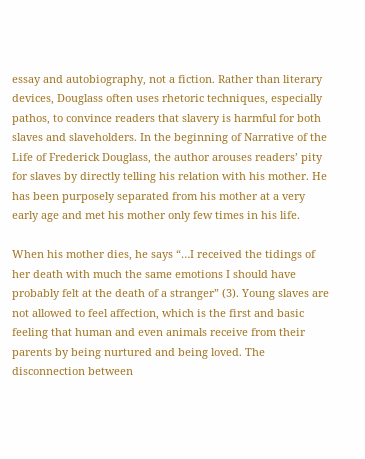essay and autobiography, not a fiction. Rather than literary devices, Douglass often uses rhetoric techniques, especially pathos, to convince readers that slavery is harmful for both slaves and slaveholders. In the beginning of Narrative of the Life of Frederick Douglass, the author arouses readers’ pity for slaves by directly telling his relation with his mother. He has been purposely separated from his mother at a very early age and met his mother only few times in his life.

When his mother dies, he says “…I received the tidings of her death with much the same emotions I should have probably felt at the death of a stranger” (3). Young slaves are not allowed to feel affection, which is the first and basic feeling that human and even animals receive from their parents by being nurtured and being loved. The disconnection between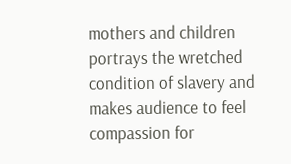mothers and children portrays the wretched condition of slavery and makes audience to feel compassion for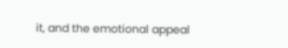it, and the emotional appeal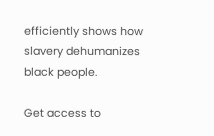efficiently shows how slavery dehumanizes black people.

Get access to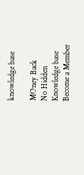knowledge base

MOney Back
No Hidden
Knowledge base
Become a Member